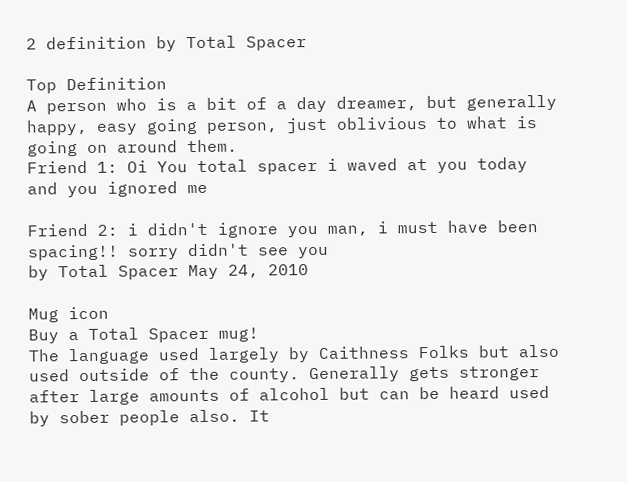2 definition by Total Spacer

Top Definition
A person who is a bit of a day dreamer, but generally happy, easy going person, just oblivious to what is going on around them.
Friend 1: Oi You total spacer i waved at you today and you ignored me

Friend 2: i didn't ignore you man, i must have been spacing!! sorry didn't see you
by Total Spacer May 24, 2010

Mug icon
Buy a Total Spacer mug!
The language used largely by Caithness Folks but also used outside of the county. Generally gets stronger after large amounts of alcohol but can be heard used by sober people also. It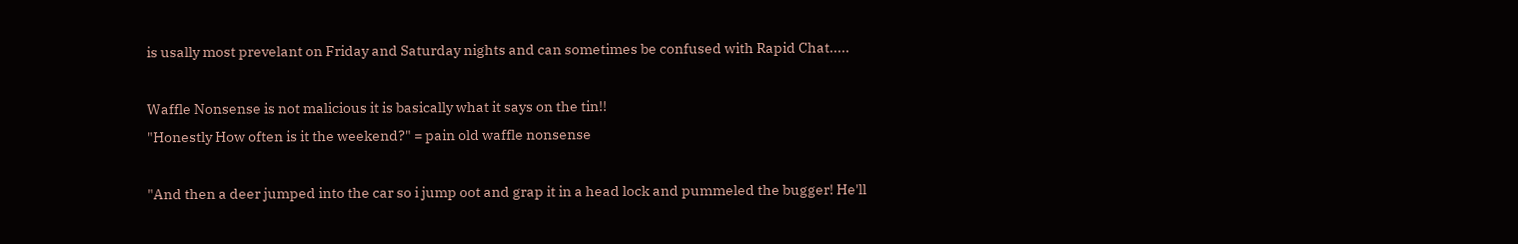is usally most prevelant on Friday and Saturday nights and can sometimes be confused with Rapid Chat.....

Waffle Nonsense is not malicious it is basically what it says on the tin!!
"Honestly How often is it the weekend?" = pain old waffle nonsense

"And then a deer jumped into the car so i jump oot and grap it in a head lock and pummeled the bugger! He'll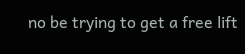no be trying to get a free lift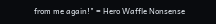from me again!" = Hero Waffle Nonsense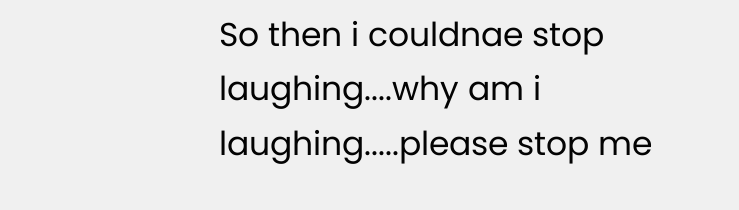So then i couldnae stop laughing....why am i laughing.....please stop me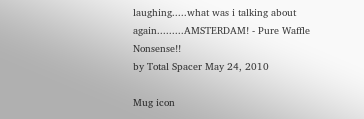laughing.....what was i talking about again.........AMSTERDAM! - Pure Waffle Nonsense!!
by Total Spacer May 24, 2010

Mug icon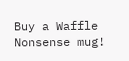Buy a Waffle Nonsense mug!